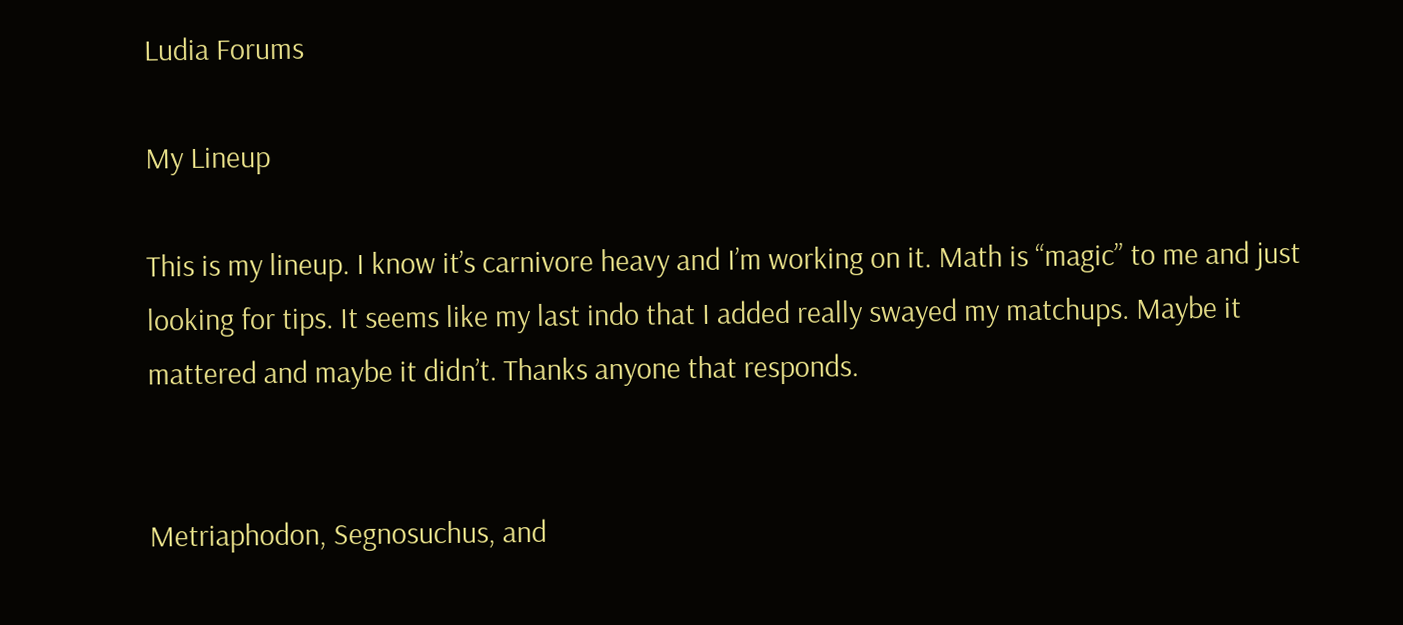Ludia Forums

My Lineup

This is my lineup. I know it’s carnivore heavy and I’m working on it. Math is “magic” to me and just looking for tips. It seems like my last indo that I added really swayed my matchups. Maybe it mattered and maybe it didn’t. Thanks anyone that responds.


Metriaphodon, Segnosuchus, and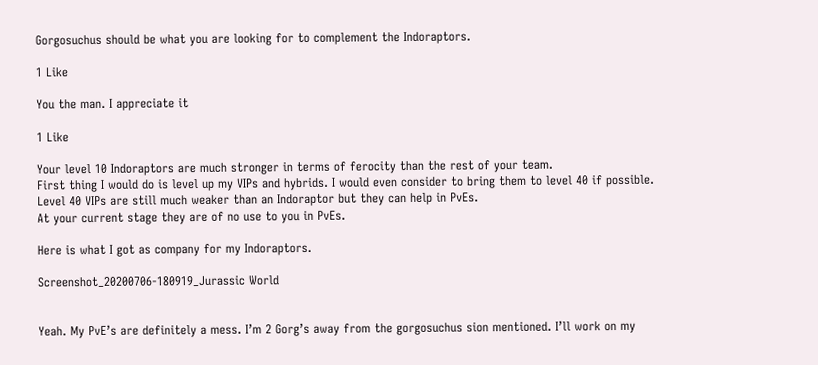Gorgosuchus should be what you are looking for to complement the Indoraptors.

1 Like

You the man. I appreciate it

1 Like

Your level 10 Indoraptors are much stronger in terms of ferocity than the rest of your team.
First thing I would do is level up my VIPs and hybrids. I would even consider to bring them to level 40 if possible. Level 40 VIPs are still much weaker than an Indoraptor but they can help in PvEs.
At your current stage they are of no use to you in PvEs.

Here is what I got as company for my Indoraptors.

Screenshot_20200706-180919_Jurassic World


Yeah. My PvE’s are definitely a mess. I’m 2 Gorg’s away from the gorgosuchus sion mentioned. I’ll work on my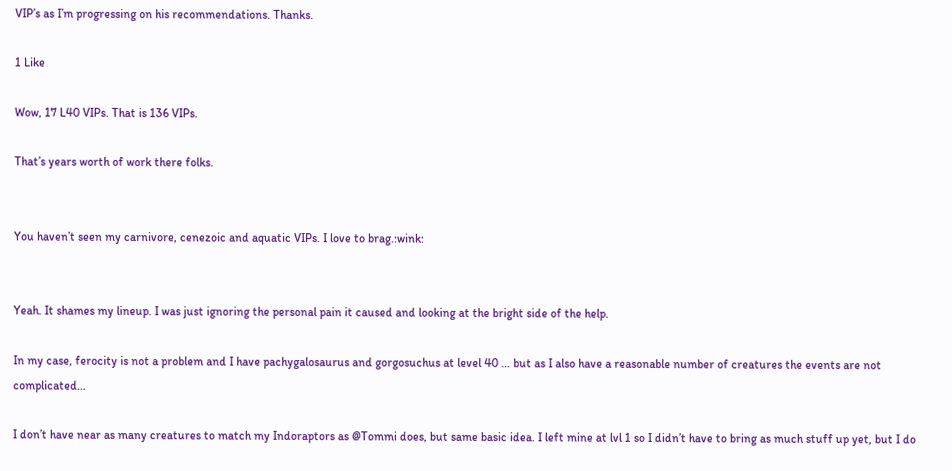VIP’s as I’m progressing on his recommendations. Thanks.

1 Like

Wow, 17 L40 VIPs. That is 136 VIPs.

That’s years worth of work there folks.


You haven’t seen my carnivore, cenezoic and aquatic VIPs. I love to brag.:wink:


Yeah. It shames my lineup. I was just ignoring the personal pain it caused and looking at the bright side of the help.

In my case, ferocity is not a problem and I have pachygalosaurus and gorgosuchus at level 40 … but as I also have a reasonable number of creatures the events are not complicated…

I don’t have near as many creatures to match my Indoraptors as @Tommi does, but same basic idea. I left mine at lvl 1 so I didn’t have to bring as much stuff up yet, but I do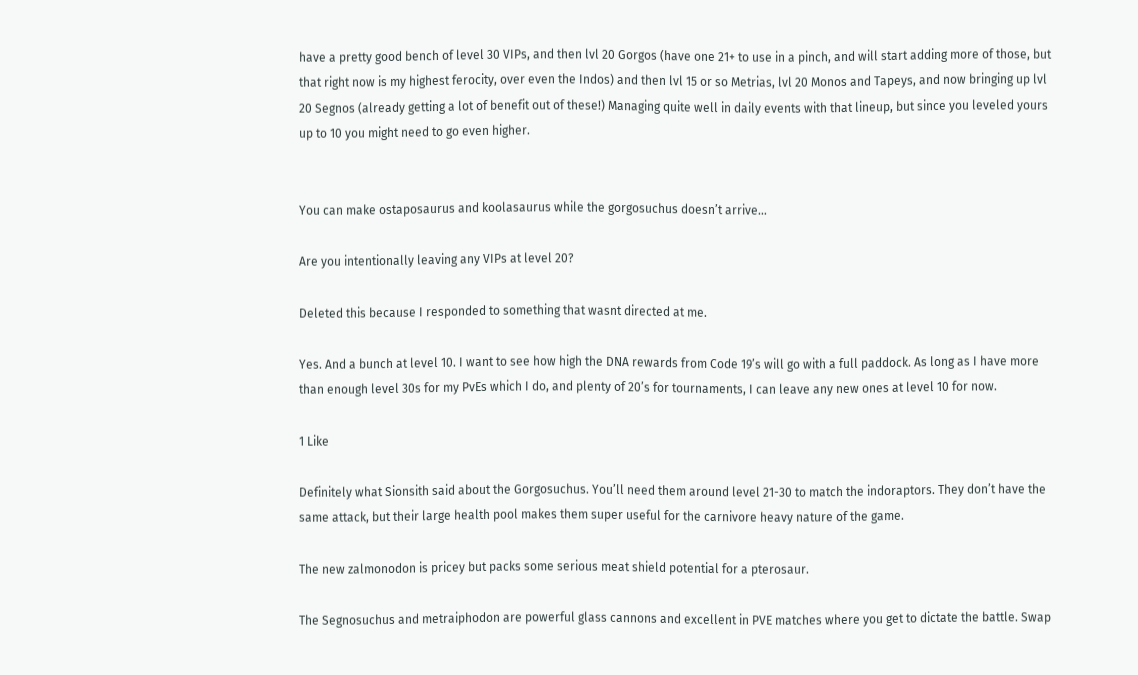have a pretty good bench of level 30 VIPs, and then lvl 20 Gorgos (have one 21+ to use in a pinch, and will start adding more of those, but that right now is my highest ferocity, over even the Indos) and then lvl 15 or so Metrias, lvl 20 Monos and Tapeys, and now bringing up lvl 20 Segnos (already getting a lot of benefit out of these!) Managing quite well in daily events with that lineup, but since you leveled yours up to 10 you might need to go even higher.


You can make ostaposaurus and koolasaurus while the gorgosuchus doesn’t arrive…

Are you intentionally leaving any VIPs at level 20?

Deleted this because I responded to something that wasnt directed at me.

Yes. And a bunch at level 10. I want to see how high the DNA rewards from Code 19’s will go with a full paddock. As long as I have more than enough level 30s for my PvEs which I do, and plenty of 20’s for tournaments, I can leave any new ones at level 10 for now.

1 Like

Definitely what Sionsith said about the Gorgosuchus. You’ll need them around level 21-30 to match the indoraptors. They don’t have the same attack, but their large health pool makes them super useful for the carnivore heavy nature of the game.

The new zalmonodon is pricey but packs some serious meat shield potential for a pterosaur.

The Segnosuchus and metraiphodon are powerful glass cannons and excellent in PVE matches where you get to dictate the battle. Swap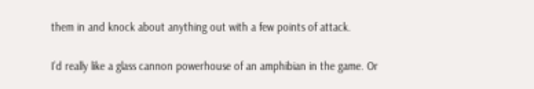them in and knock about anything out with a few points of attack.

I’d really like a glass cannon powerhouse of an amphibian in the game. Or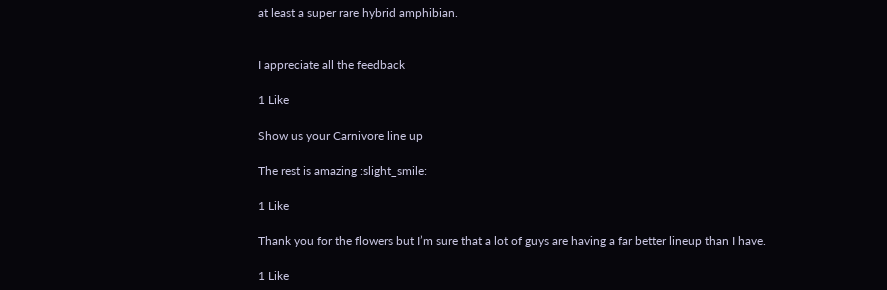at least a super rare hybrid amphibian.


I appreciate all the feedback

1 Like

Show us your Carnivore line up

The rest is amazing :slight_smile:

1 Like

Thank you for the flowers but I’m sure that a lot of guys are having a far better lineup than I have.

1 Like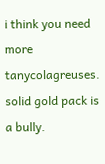i think you need more tanycolagreuses. solid gold pack is a bully.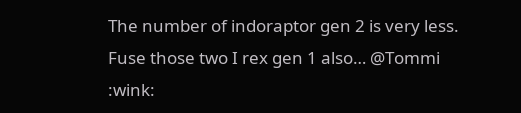The number of indoraptor gen 2 is very less. Fuse those two I rex gen 1 also… @Tommi :wink: